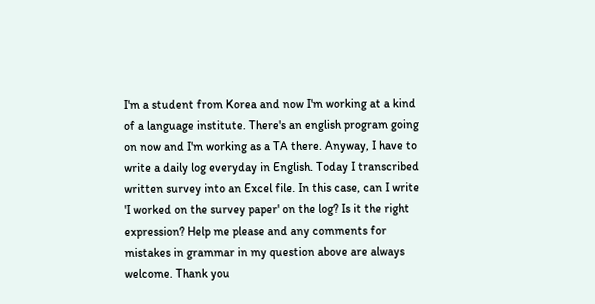I'm a student from Korea and now I'm working at a kind of a language institute. There's an english program going on now and I'm working as a TA there. Anyway, I have to write a daily log everyday in English. Today I transcribed written survey into an Excel file. In this case, can I write 'I worked on the survey paper' on the log? Is it the right expression? Help me please and any comments for mistakes in grammar in my question above are always welcome. Thank you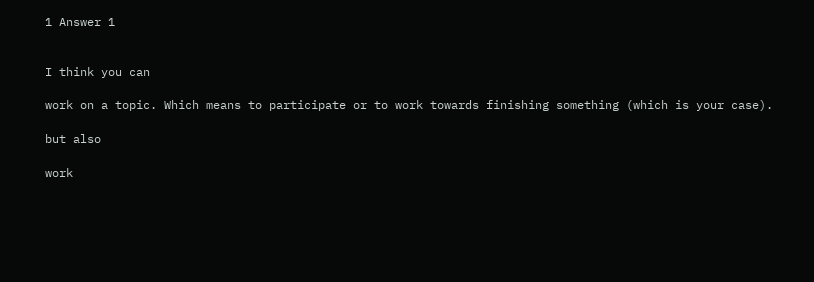1 Answer 1


I think you can

work on a topic. Which means to participate or to work towards finishing something (which is your case).

but also

work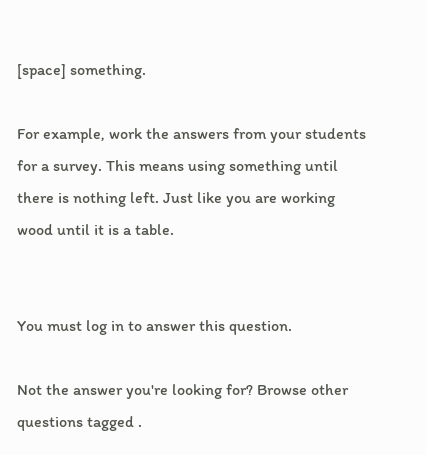[space] something.

For example, work the answers from your students for a survey. This means using something until there is nothing left. Just like you are working wood until it is a table.


You must log in to answer this question.

Not the answer you're looking for? Browse other questions tagged .